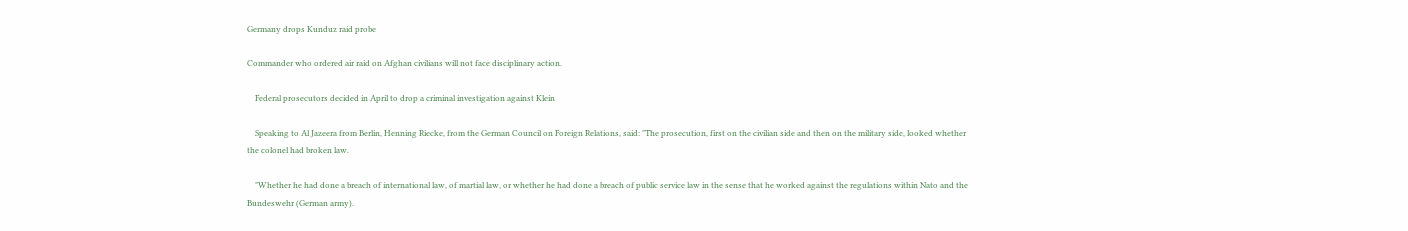Germany drops Kunduz raid probe

Commander who ordered air raid on Afghan civilians will not face disciplinary action.

    Federal prosecutors decided in April to drop a criminal investigation against Klein

    Speaking to Al Jazeera from Berlin, Henning Riecke, from the German Council on Foreign Relations, said: "The prosecution, first on the civilian side and then on the military side, looked whether the colonel had broken law.

    "Whether he had done a breach of international law, of martial law, or whether he had done a breach of public service law in the sense that he worked against the regulations within Nato and the Bundeswehr (German army).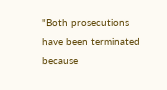"Both prosecutions have been terminated because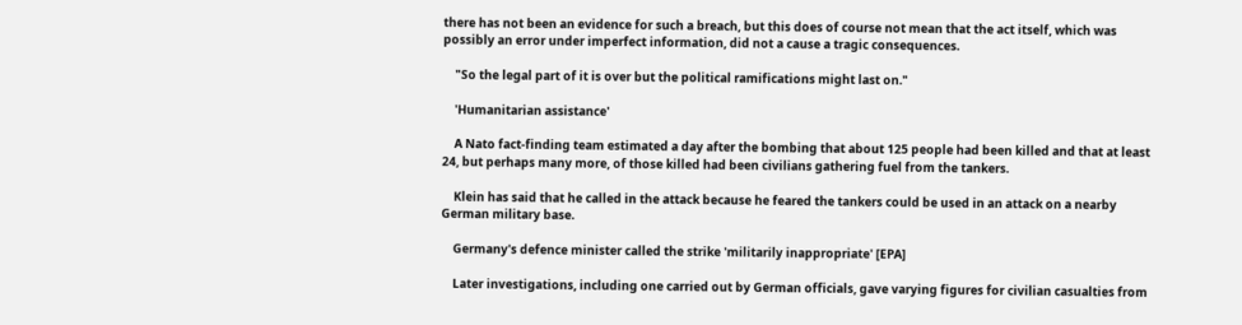there has not been an evidence for such a breach, but this does of course not mean that the act itself, which was possibly an error under imperfect information, did not a cause a tragic consequences.

    "So the legal part of it is over but the political ramifications might last on."

    'Humanitarian assistance'

    A Nato fact-finding team estimated a day after the bombing that about 125 people had been killed and that at least 24, but perhaps many more, of those killed had been civilians gathering fuel from the tankers.

    Klein has said that he called in the attack because he feared the tankers could be used in an attack on a nearby German military base.

    Germany's defence minister called the strike 'militarily inappropriate' [EPA]

    Later investigations, including one carried out by German officials, gave varying figures for civilian casualties from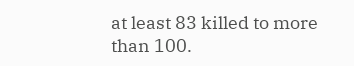at least 83 killed to more than 100.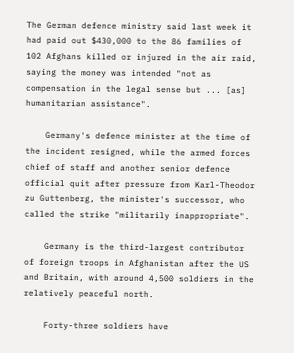The German defence ministry said last week it had paid out $430,000 to the 86 families of 102 Afghans killed or injured in the air raid, saying the money was intended "not as compensation in the legal sense but ... [as] humanitarian assistance".

    Germany's defence minister at the time of the incident resigned, while the armed forces chief of staff and another senior defence official quit after pressure from Karl-Theodor zu Guttenberg, the minister's successor, who called the strike "militarily inappropriate".

    Germany is the third-largest contributor of foreign troops in Afghanistan after the US and Britain, with around 4,500 soldiers in the relatively peaceful north.

    Forty-three soldiers have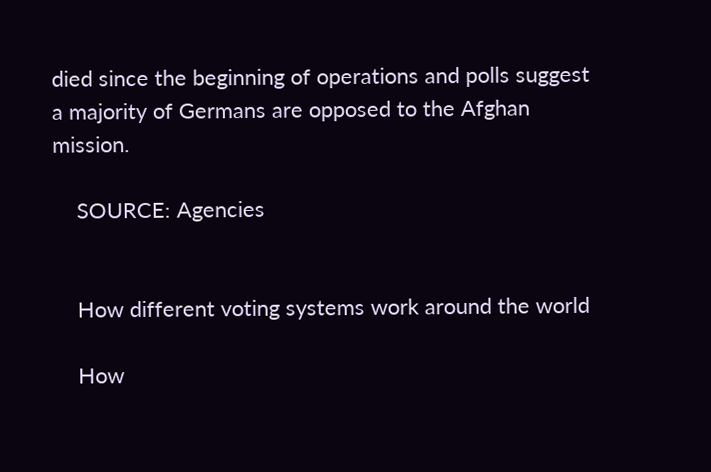died since the beginning of operations and polls suggest a majority of Germans are opposed to the Afghan mission.

    SOURCE: Agencies


    How different voting systems work around the world

    How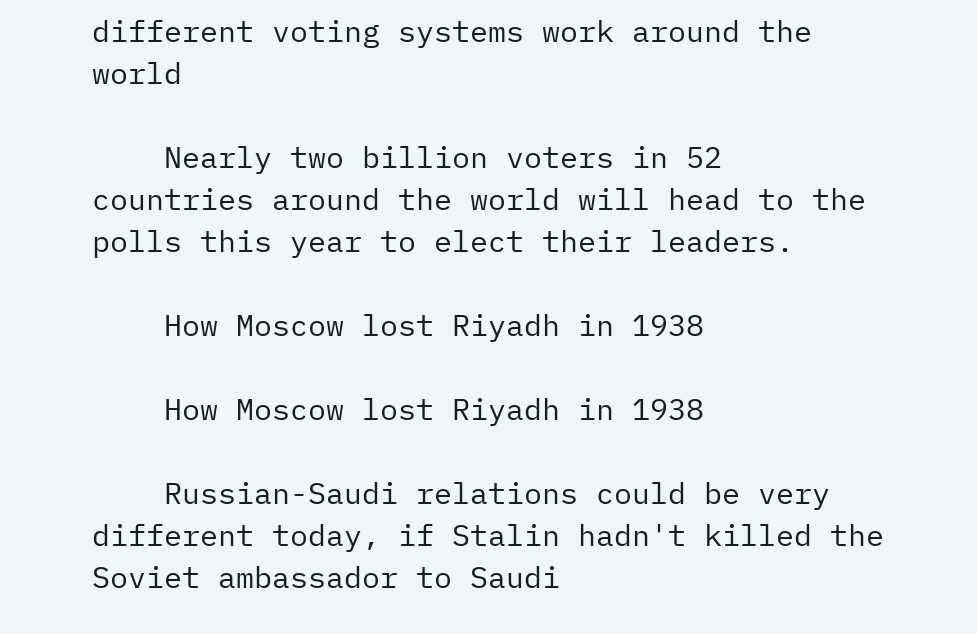different voting systems work around the world

    Nearly two billion voters in 52 countries around the world will head to the polls this year to elect their leaders.

    How Moscow lost Riyadh in 1938

    How Moscow lost Riyadh in 1938

    Russian-Saudi relations could be very different today, if Stalin hadn't killed the Soviet ambassador to Saudi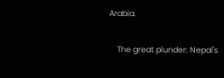Arabia.

    The great plunder: Nepal's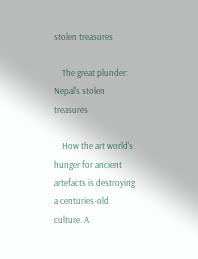stolen treasures

    The great plunder: Nepal's stolen treasures

    How the art world's hunger for ancient artefacts is destroying a centuries-old culture. A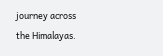journey across the Himalayas.